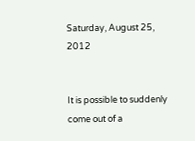Saturday, August 25, 2012


It is possible to suddenly come out of a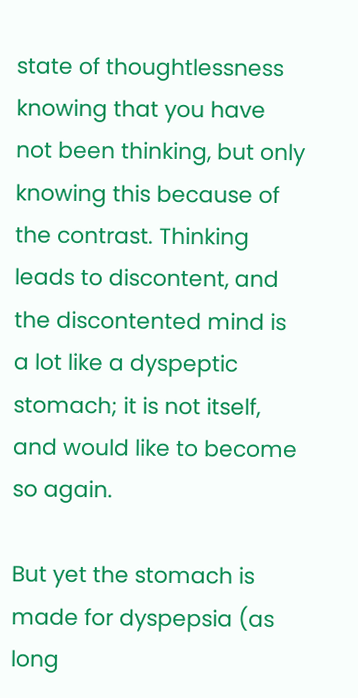state of thoughtlessness knowing that you have not been thinking, but only knowing this because of the contrast. Thinking leads to discontent, and the discontented mind is a lot like a dyspeptic stomach; it is not itself, and would like to become so again.

But yet the stomach is made for dyspepsia (as long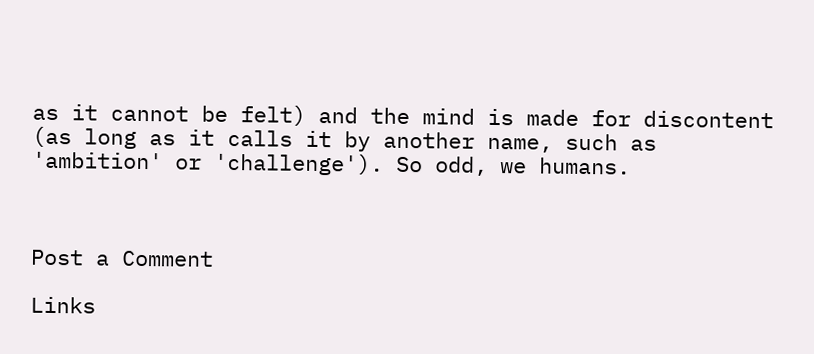as it cannot be felt) and the mind is made for discontent (as long as it calls it by another name, such as 'ambition' or 'challenge'). So odd, we humans.



Post a Comment

Links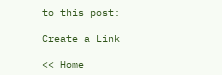to this post:

Create a Link

<< Home